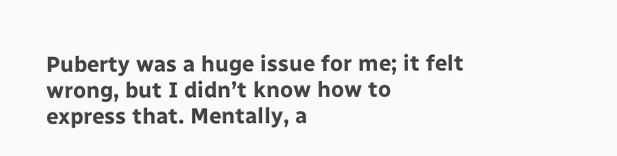Puberty was a huge issue for me; it felt wrong, but I didn’t know how to express that. Mentally, a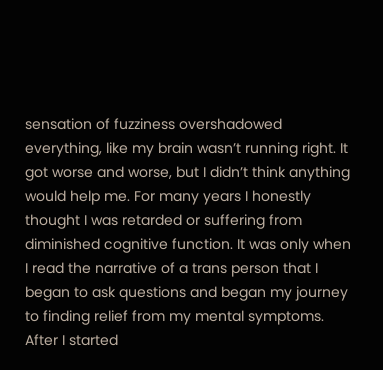sensation of fuzziness overshadowed everything, like my brain wasn’t running right. It got worse and worse, but I didn’t think anything would help me. For many years I honestly thought I was retarded or suffering from diminished cognitive function. It was only when I read the narrative of a trans person that I began to ask questions and began my journey to finding relief from my mental symptoms. After I started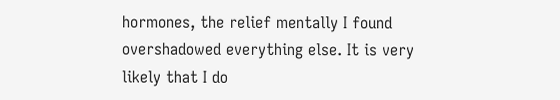hormones, the relief mentally I found overshadowed everything else. It is very likely that I do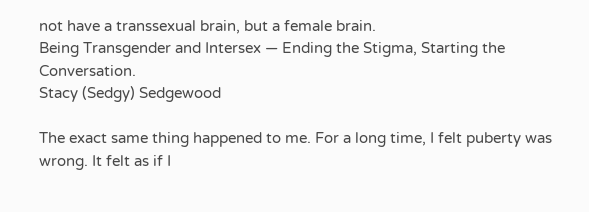not have a transsexual brain, but a female brain.
Being Transgender and Intersex — Ending the Stigma, Starting the Conversation.
Stacy (Sedgy) Sedgewood

The exact same thing happened to me. For a long time, I felt puberty was wrong. It felt as if I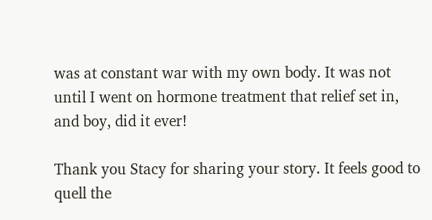was at constant war with my own body. It was not until I went on hormone treatment that relief set in, and boy, did it ever!

Thank you Stacy for sharing your story. It feels good to quell the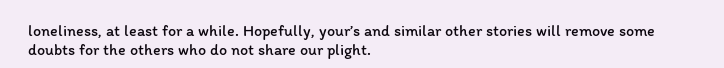loneliness, at least for a while. Hopefully, your’s and similar other stories will remove some doubts for the others who do not share our plight.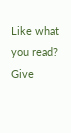Like what you read? Give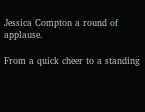Jessica Compton a round of applause.

From a quick cheer to a standing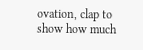ovation, clap to show how much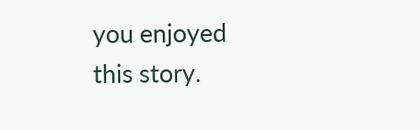you enjoyed this story.